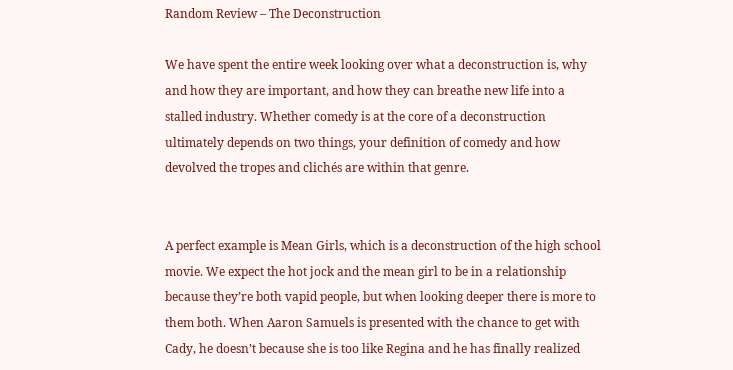Random Review – The Deconstruction

We have spent the entire week looking over what a deconstruction is, why and how they are important, and how they can breathe new life into a stalled industry. Whether comedy is at the core of a deconstruction ultimately depends on two things, your definition of comedy and how devolved the tropes and clichés are within that genre.


A perfect example is Mean Girls, which is a deconstruction of the high school movie. We expect the hot jock and the mean girl to be in a relationship because they’re both vapid people, but when looking deeper there is more to them both. When Aaron Samuels is presented with the chance to get with Cady, he doesn’t because she is too like Regina and he has finally realized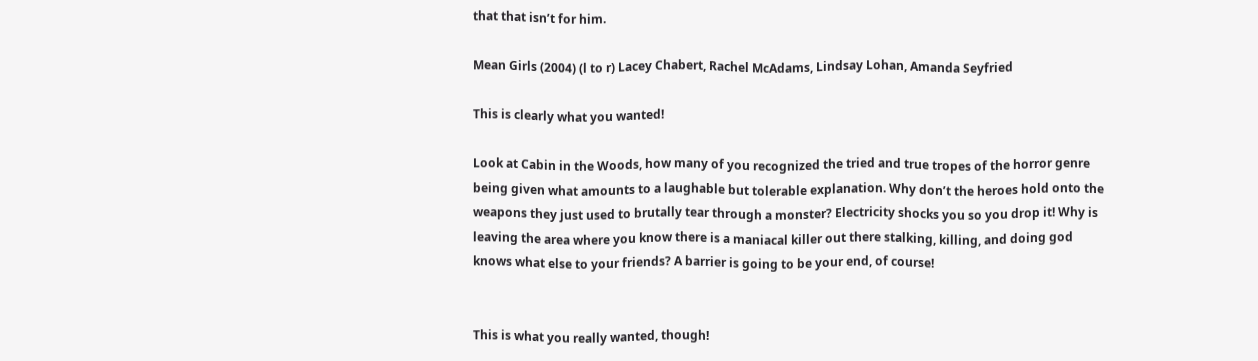that that isn’t for him.

Mean Girls (2004) (l to r) Lacey Chabert, Rachel McAdams, Lindsay Lohan, Amanda Seyfried

This is clearly what you wanted!

Look at Cabin in the Woods, how many of you recognized the tried and true tropes of the horror genre being given what amounts to a laughable but tolerable explanation. Why don’t the heroes hold onto the weapons they just used to brutally tear through a monster? Electricity shocks you so you drop it! Why is leaving the area where you know there is a maniacal killer out there stalking, killing, and doing god knows what else to your friends? A barrier is going to be your end, of course!


This is what you really wanted, though!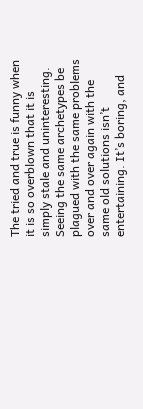The tried and true is funny when it is so overblown that it is simply stale and uninteresting. Seeing the same archetypes be plagued with the same problems over and over again with the same old solutions isn’t entertaining. It’s boring, and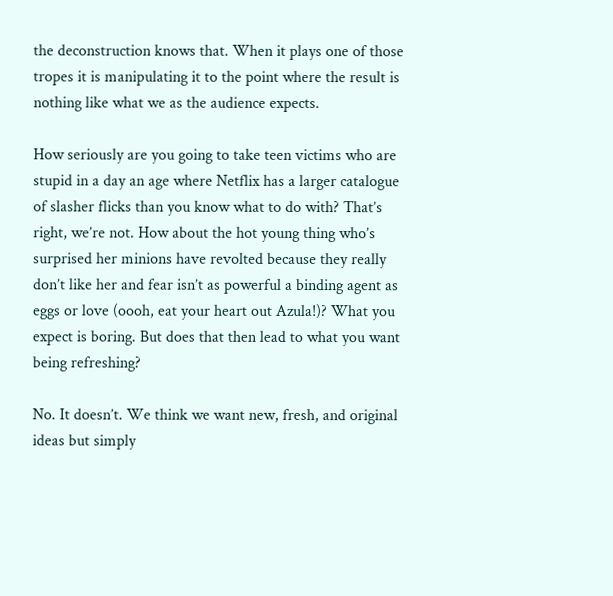the deconstruction knows that. When it plays one of those tropes it is manipulating it to the point where the result is nothing like what we as the audience expects.

How seriously are you going to take teen victims who are stupid in a day an age where Netflix has a larger catalogue of slasher flicks than you know what to do with? That’s right, we’re not. How about the hot young thing who’s surprised her minions have revolted because they really don’t like her and fear isn’t as powerful a binding agent as eggs or love (oooh, eat your heart out Azula!)? What you expect is boring. But does that then lead to what you want being refreshing?

No. It doesn’t. We think we want new, fresh, and original ideas but simply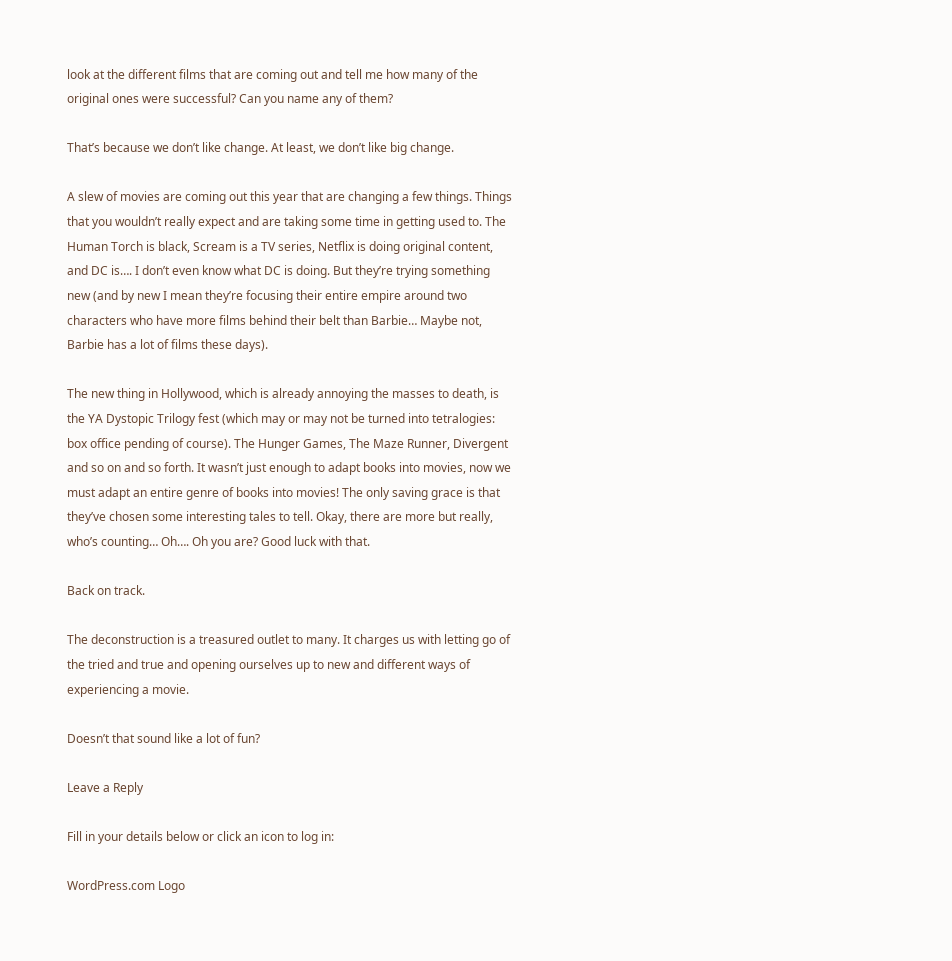look at the different films that are coming out and tell me how many of the original ones were successful? Can you name any of them?

That’s because we don’t like change. At least, we don’t like big change.

A slew of movies are coming out this year that are changing a few things. Things that you wouldn’t really expect and are taking some time in getting used to. The Human Torch is black, Scream is a TV series, Netflix is doing original content, and DC is…. I don’t even know what DC is doing. But they’re trying something new (and by new I mean they’re focusing their entire empire around two characters who have more films behind their belt than Barbie… Maybe not, Barbie has a lot of films these days).

The new thing in Hollywood, which is already annoying the masses to death, is the YA Dystopic Trilogy fest (which may or may not be turned into tetralogies: box office pending of course). The Hunger Games, The Maze Runner, Divergent and so on and so forth. It wasn’t just enough to adapt books into movies, now we must adapt an entire genre of books into movies! The only saving grace is that they’ve chosen some interesting tales to tell. Okay, there are more but really, who’s counting… Oh…. Oh you are? Good luck with that.

Back on track.

The deconstruction is a treasured outlet to many. It charges us with letting go of the tried and true and opening ourselves up to new and different ways of experiencing a movie.

Doesn’t that sound like a lot of fun?

Leave a Reply

Fill in your details below or click an icon to log in:

WordPress.com Logo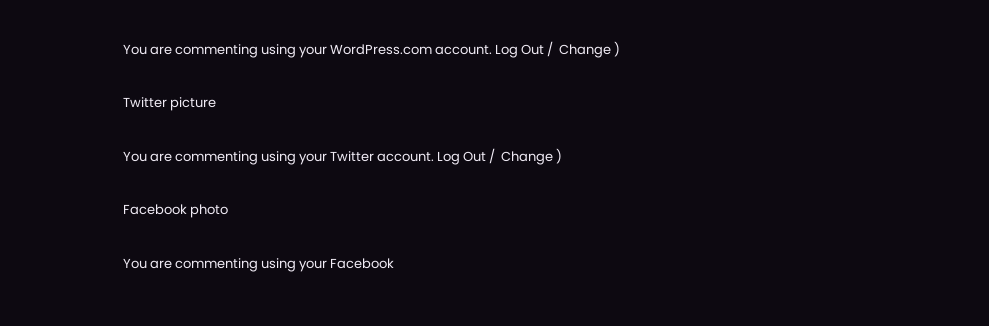You are commenting using your WordPress.com account. Log Out /  Change )

Twitter picture

You are commenting using your Twitter account. Log Out /  Change )

Facebook photo

You are commenting using your Facebook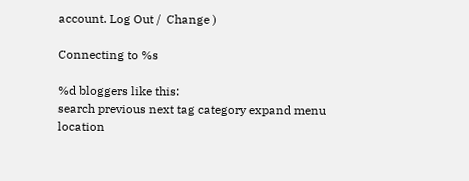account. Log Out /  Change )

Connecting to %s

%d bloggers like this:
search previous next tag category expand menu location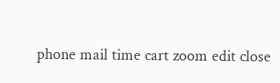phone mail time cart zoom edit close